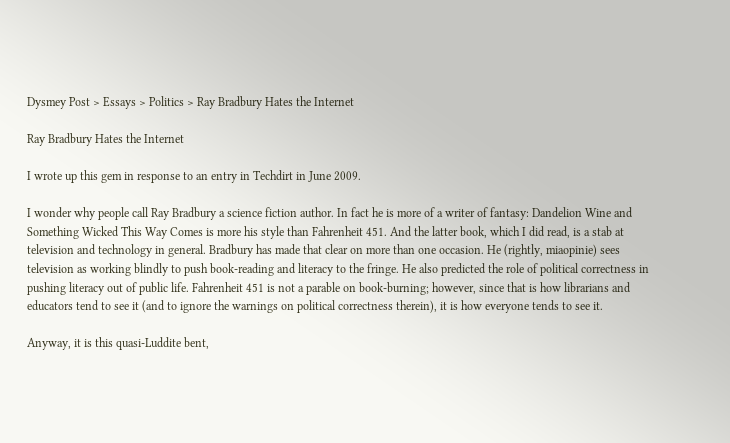Dysmey Post > Essays > Politics > Ray Bradbury Hates the Internet

Ray Bradbury Hates the Internet

I wrote up this gem in response to an entry in Techdirt in June 2009.

I wonder why people call Ray Bradbury a science fiction author. In fact he is more of a writer of fantasy: Dandelion Wine and Something Wicked This Way Comes is more his style than Fahrenheit 451. And the latter book, which I did read, is a stab at television and technology in general. Bradbury has made that clear on more than one occasion. He (rightly, miaopinie) sees television as working blindly to push book-reading and literacy to the fringe. He also predicted the role of political correctness in pushing literacy out of public life. Fahrenheit 451 is not a parable on book-burning; however, since that is how librarians and educators tend to see it (and to ignore the warnings on political correctness therein), it is how everyone tends to see it.

Anyway, it is this quasi-Luddite bent,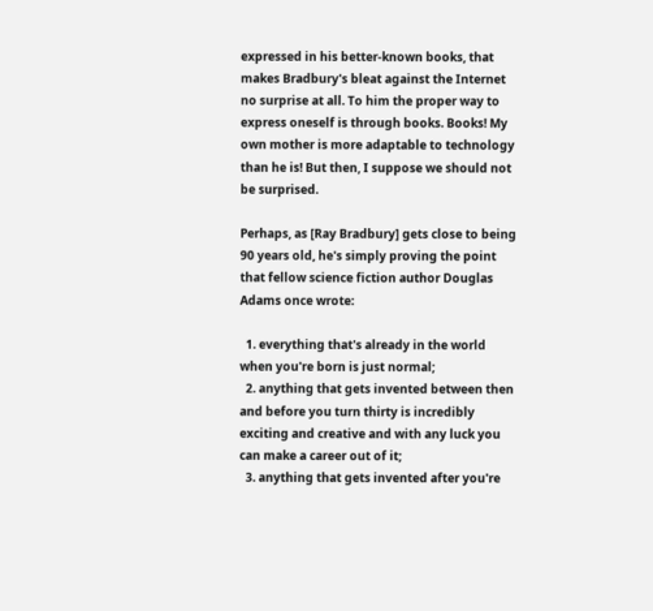expressed in his better-known books, that makes Bradbury's bleat against the Internet no surprise at all. To him the proper way to express oneself is through books. Books! My own mother is more adaptable to technology than he is! But then, I suppose we should not be surprised.

Perhaps, as [Ray Bradbury] gets close to being 90 years old, he's simply proving the point that fellow science fiction author Douglas Adams once wrote:

  1. everything that's already in the world when you're born is just normal;
  2. anything that gets invented between then and before you turn thirty is incredibly exciting and creative and with any luck you can make a career out of it;
  3. anything that gets invented after you're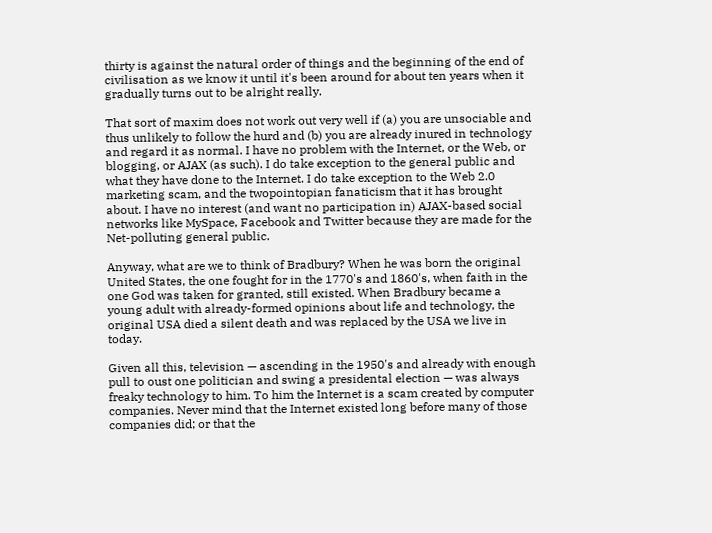thirty is against the natural order of things and the beginning of the end of civilisation as we know it until it's been around for about ten years when it gradually turns out to be alright really.

That sort of maxim does not work out very well if (a) you are unsociable and thus unlikely to follow the hurd and (b) you are already inured in technology and regard it as normal. I have no problem with the Internet, or the Web, or blogging, or AJAX (as such). I do take exception to the general public and what they have done to the Internet. I do take exception to the Web 2.0 marketing scam, and the twopointopian fanaticism that it has brought about. I have no interest (and want no participation in) AJAX-based social networks like MySpace, Facebook and Twitter because they are made for the Net-polluting general public.

Anyway, what are we to think of Bradbury? When he was born the original United States, the one fought for in the 1770's and 1860's, when faith in the one God was taken for granted, still existed. When Bradbury became a young adult with already-formed opinions about life and technology, the original USA died a silent death and was replaced by the USA we live in today.

Given all this, television — ascending in the 1950's and already with enough pull to oust one politician and swing a presidental election — was always freaky technology to him. To him the Internet is a scam created by computer companies. Never mind that the Internet existed long before many of those companies did; or that the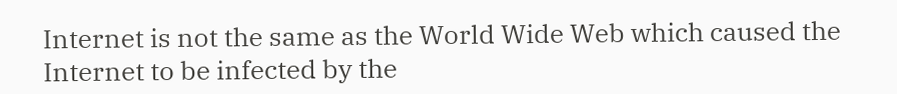Internet is not the same as the World Wide Web which caused the Internet to be infected by the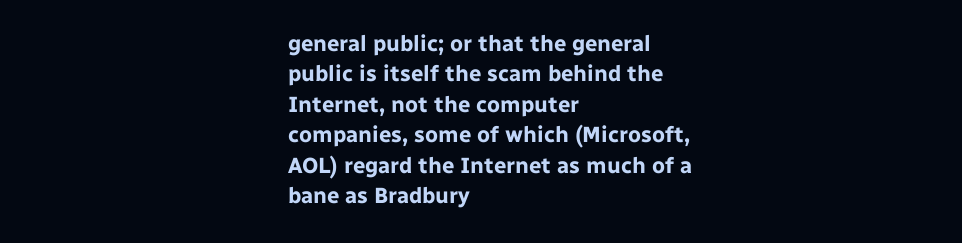general public; or that the general public is itself the scam behind the Internet, not the computer companies, some of which (Microsoft, AOL) regard the Internet as much of a bane as Bradbury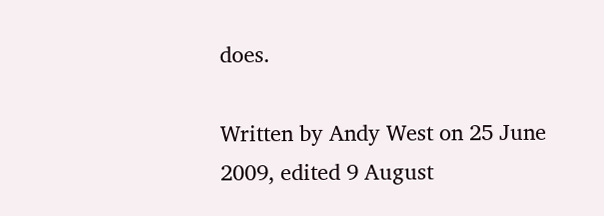does.

Written by Andy West on 25 June 2009, edited 9 August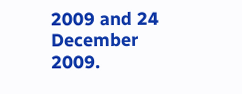2009 and 24 December 2009.